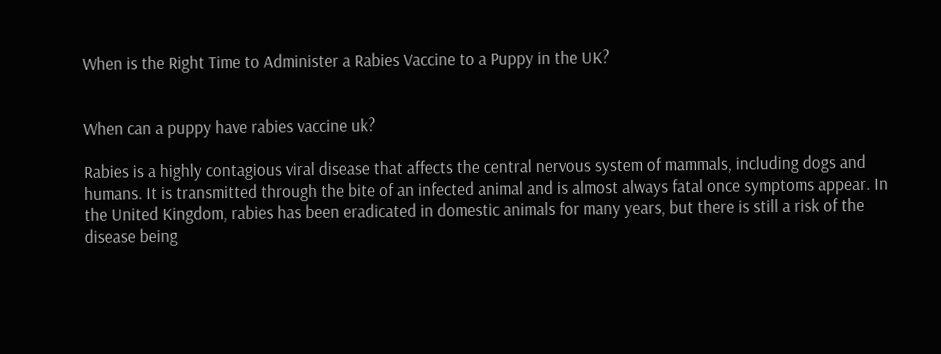When is the Right Time to Administer a Rabies Vaccine to a Puppy in the UK?


When can a puppy have rabies vaccine uk?

Rabies is a highly contagious viral disease that affects the central nervous system of mammals, including dogs and humans. It is transmitted through the bite of an infected animal and is almost always fatal once symptoms appear. In the United Kingdom, rabies has been eradicated in domestic animals for many years, but there is still a risk of the disease being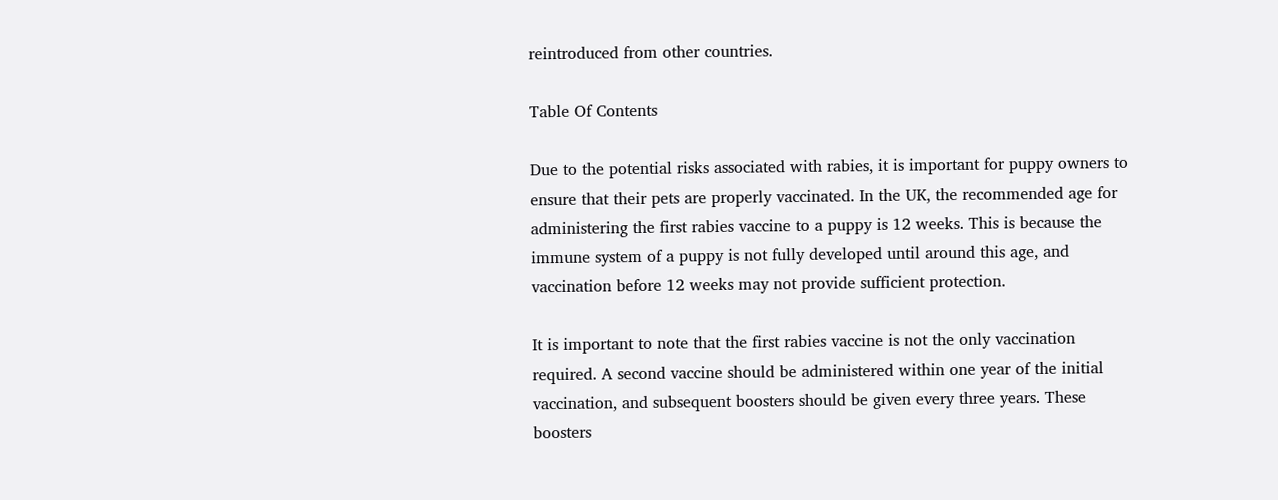reintroduced from other countries.

Table Of Contents

Due to the potential risks associated with rabies, it is important for puppy owners to ensure that their pets are properly vaccinated. In the UK, the recommended age for administering the first rabies vaccine to a puppy is 12 weeks. This is because the immune system of a puppy is not fully developed until around this age, and vaccination before 12 weeks may not provide sufficient protection.

It is important to note that the first rabies vaccine is not the only vaccination required. A second vaccine should be administered within one year of the initial vaccination, and subsequent boosters should be given every three years. These boosters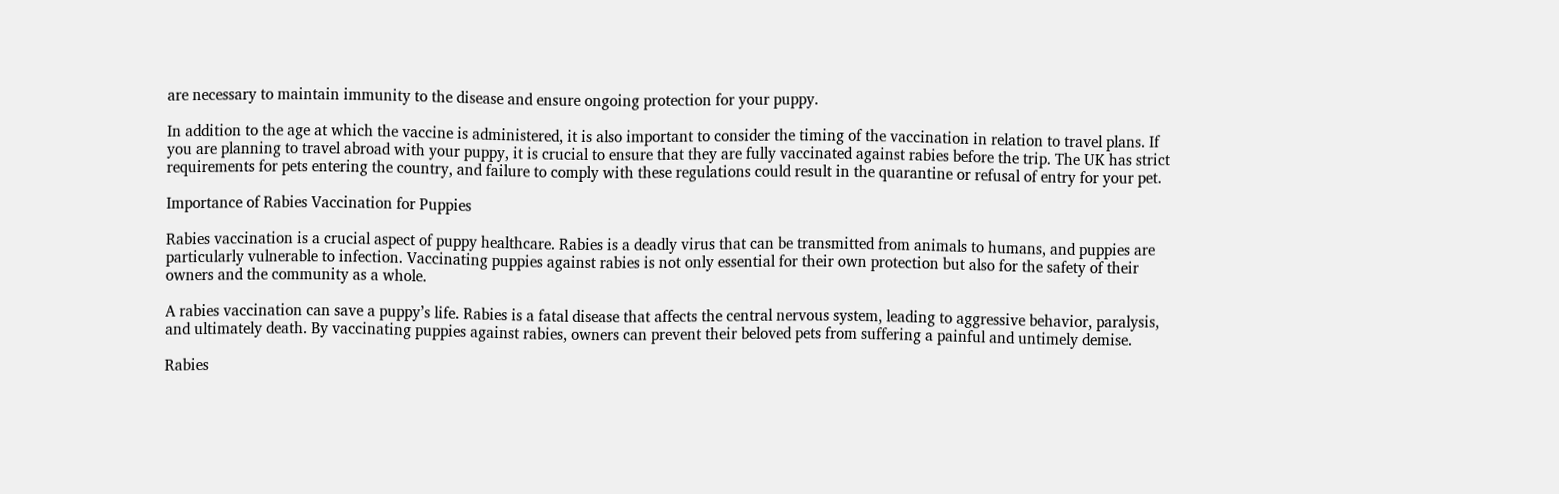are necessary to maintain immunity to the disease and ensure ongoing protection for your puppy.

In addition to the age at which the vaccine is administered, it is also important to consider the timing of the vaccination in relation to travel plans. If you are planning to travel abroad with your puppy, it is crucial to ensure that they are fully vaccinated against rabies before the trip. The UK has strict requirements for pets entering the country, and failure to comply with these regulations could result in the quarantine or refusal of entry for your pet.

Importance of Rabies Vaccination for Puppies

Rabies vaccination is a crucial aspect of puppy healthcare. Rabies is a deadly virus that can be transmitted from animals to humans, and puppies are particularly vulnerable to infection. Vaccinating puppies against rabies is not only essential for their own protection but also for the safety of their owners and the community as a whole.

A rabies vaccination can save a puppy’s life. Rabies is a fatal disease that affects the central nervous system, leading to aggressive behavior, paralysis, and ultimately death. By vaccinating puppies against rabies, owners can prevent their beloved pets from suffering a painful and untimely demise.

Rabies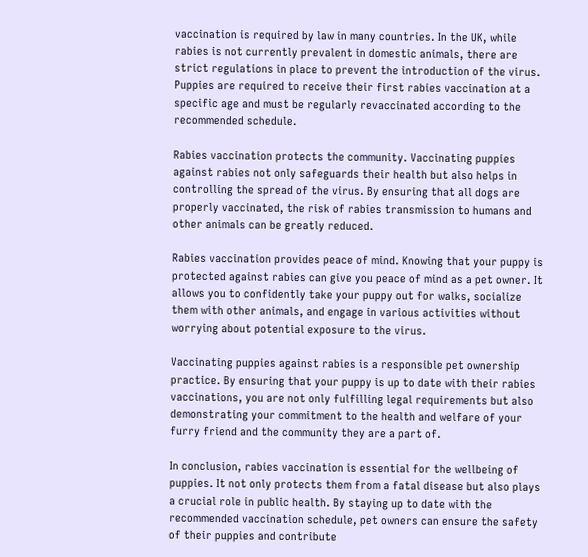vaccination is required by law in many countries. In the UK, while rabies is not currently prevalent in domestic animals, there are strict regulations in place to prevent the introduction of the virus. Puppies are required to receive their first rabies vaccination at a specific age and must be regularly revaccinated according to the recommended schedule.

Rabies vaccination protects the community. Vaccinating puppies against rabies not only safeguards their health but also helps in controlling the spread of the virus. By ensuring that all dogs are properly vaccinated, the risk of rabies transmission to humans and other animals can be greatly reduced.

Rabies vaccination provides peace of mind. Knowing that your puppy is protected against rabies can give you peace of mind as a pet owner. It allows you to confidently take your puppy out for walks, socialize them with other animals, and engage in various activities without worrying about potential exposure to the virus.

Vaccinating puppies against rabies is a responsible pet ownership practice. By ensuring that your puppy is up to date with their rabies vaccinations, you are not only fulfilling legal requirements but also demonstrating your commitment to the health and welfare of your furry friend and the community they are a part of.

In conclusion, rabies vaccination is essential for the wellbeing of puppies. It not only protects them from a fatal disease but also plays a crucial role in public health. By staying up to date with the recommended vaccination schedule, pet owners can ensure the safety of their puppies and contribute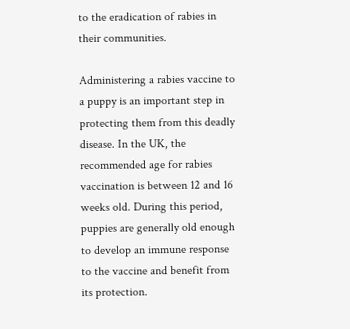to the eradication of rabies in their communities.

Administering a rabies vaccine to a puppy is an important step in protecting them from this deadly disease. In the UK, the recommended age for rabies vaccination is between 12 and 16 weeks old. During this period, puppies are generally old enough to develop an immune response to the vaccine and benefit from its protection.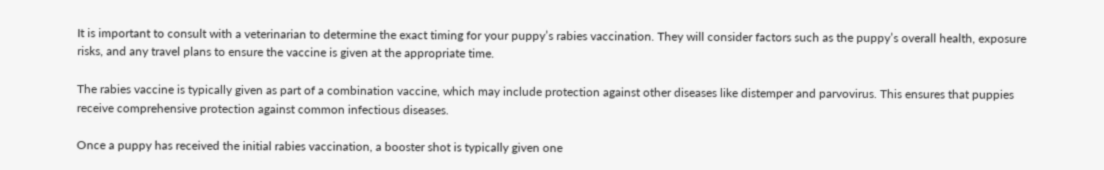It is important to consult with a veterinarian to determine the exact timing for your puppy’s rabies vaccination. They will consider factors such as the puppy’s overall health, exposure risks, and any travel plans to ensure the vaccine is given at the appropriate time.

The rabies vaccine is typically given as part of a combination vaccine, which may include protection against other diseases like distemper and parvovirus. This ensures that puppies receive comprehensive protection against common infectious diseases.

Once a puppy has received the initial rabies vaccination, a booster shot is typically given one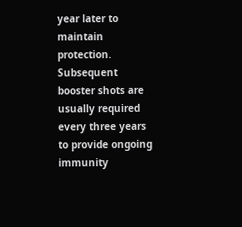year later to maintain protection. Subsequent booster shots are usually required every three years to provide ongoing immunity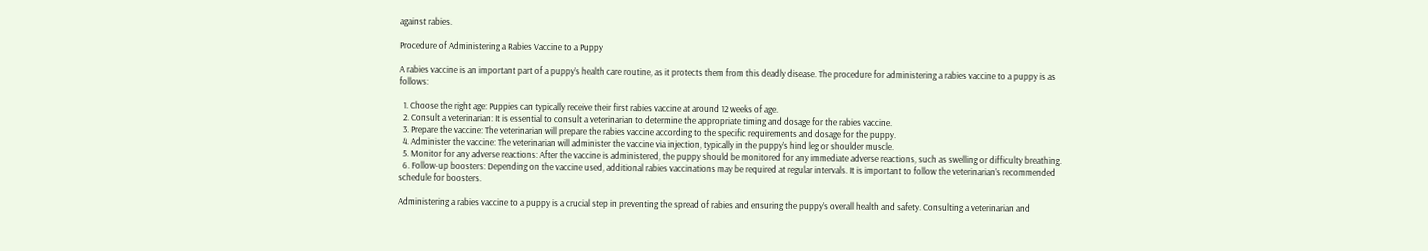against rabies.

Procedure of Administering a Rabies Vaccine to a Puppy

A rabies vaccine is an important part of a puppy’s health care routine, as it protects them from this deadly disease. The procedure for administering a rabies vaccine to a puppy is as follows:

  1. Choose the right age: Puppies can typically receive their first rabies vaccine at around 12 weeks of age.
  2. Consult a veterinarian: It is essential to consult a veterinarian to determine the appropriate timing and dosage for the rabies vaccine.
  3. Prepare the vaccine: The veterinarian will prepare the rabies vaccine according to the specific requirements and dosage for the puppy.
  4. Administer the vaccine: The veterinarian will administer the vaccine via injection, typically in the puppy’s hind leg or shoulder muscle.
  5. Monitor for any adverse reactions: After the vaccine is administered, the puppy should be monitored for any immediate adverse reactions, such as swelling or difficulty breathing.
  6. Follow-up boosters: Depending on the vaccine used, additional rabies vaccinations may be required at regular intervals. It is important to follow the veterinarian’s recommended schedule for boosters.

Administering a rabies vaccine to a puppy is a crucial step in preventing the spread of rabies and ensuring the puppy’s overall health and safety. Consulting a veterinarian and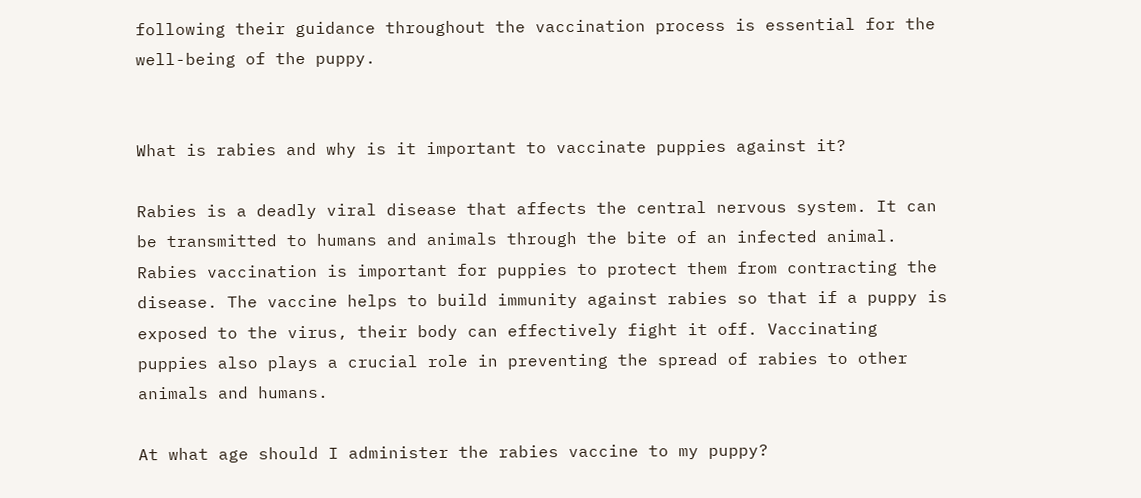following their guidance throughout the vaccination process is essential for the well-being of the puppy.


What is rabies and why is it important to vaccinate puppies against it?

Rabies is a deadly viral disease that affects the central nervous system. It can be transmitted to humans and animals through the bite of an infected animal. Rabies vaccination is important for puppies to protect them from contracting the disease. The vaccine helps to build immunity against rabies so that if a puppy is exposed to the virus, their body can effectively fight it off. Vaccinating puppies also plays a crucial role in preventing the spread of rabies to other animals and humans.

At what age should I administer the rabies vaccine to my puppy?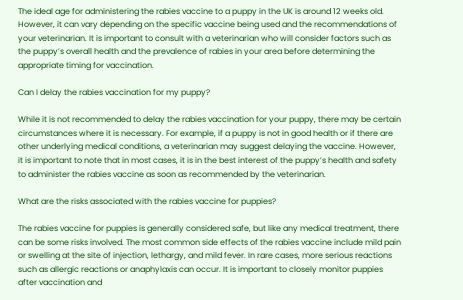The ideal age for administering the rabies vaccine to a puppy in the UK is around 12 weeks old. However, it can vary depending on the specific vaccine being used and the recommendations of your veterinarian. It is important to consult with a veterinarian who will consider factors such as the puppy’s overall health and the prevalence of rabies in your area before determining the appropriate timing for vaccination.

Can I delay the rabies vaccination for my puppy?

While it is not recommended to delay the rabies vaccination for your puppy, there may be certain circumstances where it is necessary. For example, if a puppy is not in good health or if there are other underlying medical conditions, a veterinarian may suggest delaying the vaccine. However, it is important to note that in most cases, it is in the best interest of the puppy’s health and safety to administer the rabies vaccine as soon as recommended by the veterinarian.

What are the risks associated with the rabies vaccine for puppies?

The rabies vaccine for puppies is generally considered safe, but like any medical treatment, there can be some risks involved. The most common side effects of the rabies vaccine include mild pain or swelling at the site of injection, lethargy, and mild fever. In rare cases, more serious reactions such as allergic reactions or anaphylaxis can occur. It is important to closely monitor puppies after vaccination and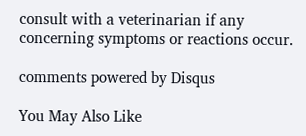consult with a veterinarian if any concerning symptoms or reactions occur.

comments powered by Disqus

You May Also Like